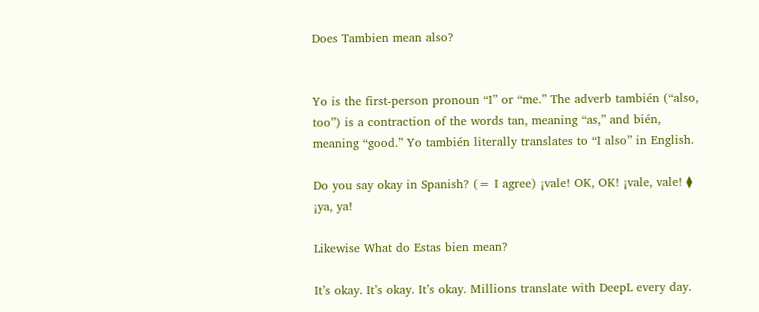Does Tambien mean also?


Yo is the first-person pronoun “I” or “me.” The adverb también (“also, too”) is a contraction of the words tan, meaning “as,” and bién, meaning “good.” Yo también literally translates to “I also” in English.

Do you say okay in Spanish? (= I agree) ¡vale! OK, OK! ¡vale, vale! ⧫ ¡ya, ya!

Likewise What do Estas bien mean?

It’s okay. It’s okay. It’s okay. Millions translate with DeepL every day.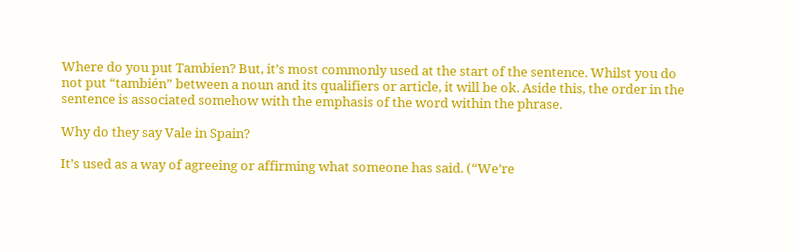Where do you put Tambien? But, it’s most commonly used at the start of the sentence. Whilst you do not put “también” between a noun and its qualifiers or article, it will be ok. Aside this, the order in the sentence is associated somehow with the emphasis of the word within the phrase.

Why do they say Vale in Spain?

It’s used as a way of agreeing or affirming what someone has said. (“We’re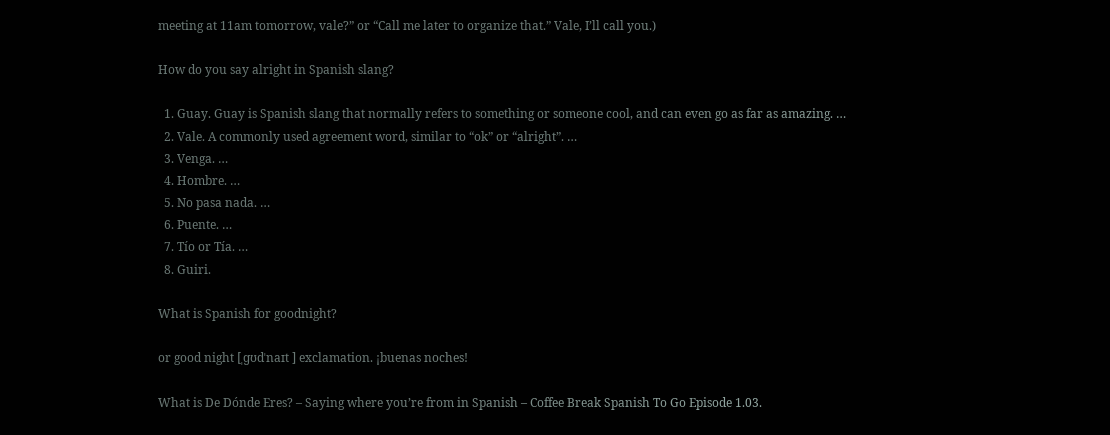meeting at 11am tomorrow, vale?” or “Call me later to organize that.” Vale, I’ll call you.)

How do you say alright in Spanish slang?

  1. Guay. Guay is Spanish slang that normally refers to something or someone cool, and can even go as far as amazing. …
  2. Vale. A commonly used agreement word, similar to “ok” or “alright”. …
  3. Venga. …
  4. Hombre. …
  5. No pasa nada. …
  6. Puente. …
  7. Tío or Tía. …
  8. Guiri.

What is Spanish for goodnight?

or good night [ˌɡʊdˈnaɪt ] exclamation. ¡buenas noches!

What is De Dónde Eres? – Saying where you’re from in Spanish – Coffee Break Spanish To Go Episode 1.03.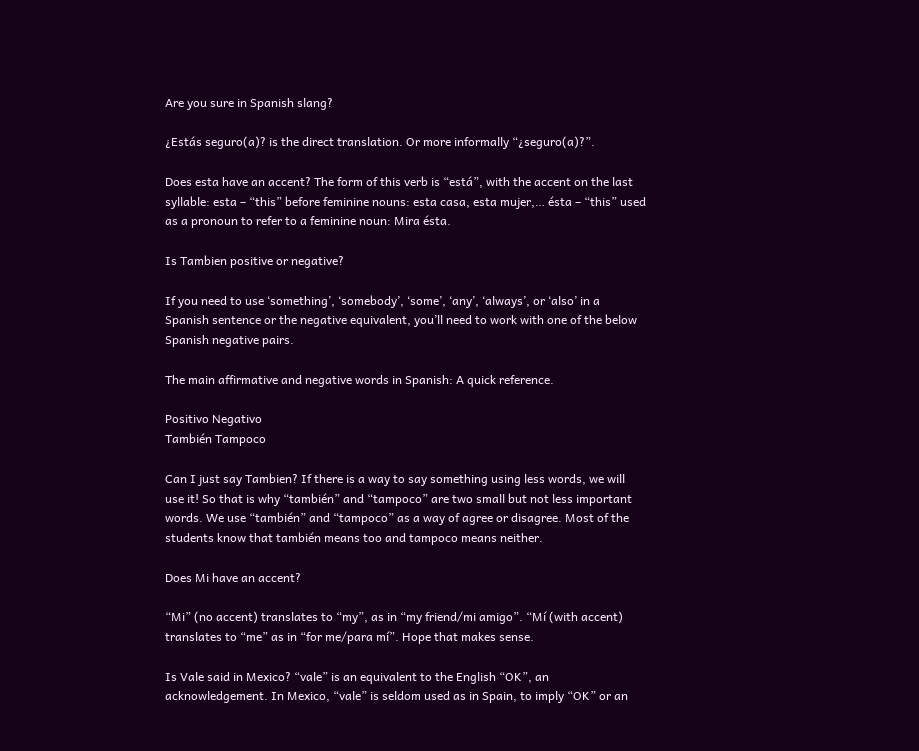Are you sure in Spanish slang?

¿Estás seguro(a)? is the direct translation. Or more informally “¿seguro(a)?”.

Does esta have an accent? The form of this verb is “está”, with the accent on the last syllable: esta – “this” before feminine nouns: esta casa, esta mujer,… ésta – “this” used as a pronoun to refer to a feminine noun: Mira ésta.

Is Tambien positive or negative?

If you need to use ‘something’, ‘somebody’, ‘some’, ‘any’, ‘always’, or ‘also’ in a Spanish sentence or the negative equivalent, you’ll need to work with one of the below Spanish negative pairs.

The main affirmative and negative words in Spanish: A quick reference.

Positivo Negativo
También Tampoco

Can I just say Tambien? If there is a way to say something using less words, we will use it! So that is why “también” and “tampoco” are two small but not less important words. We use “también” and “tampoco” as a way of agree or disagree. Most of the students know that también means too and tampoco means neither.

Does Mi have an accent?

“Mi” (no accent) translates to “my”, as in “my friend/mi amigo”. “Mí (with accent) translates to “me” as in “for me/para mí”. Hope that makes sense.

Is Vale said in Mexico? “vale” is an equivalent to the English “OK”, an acknowledgement. In Mexico, “vale” is seldom used as in Spain, to imply “OK” or an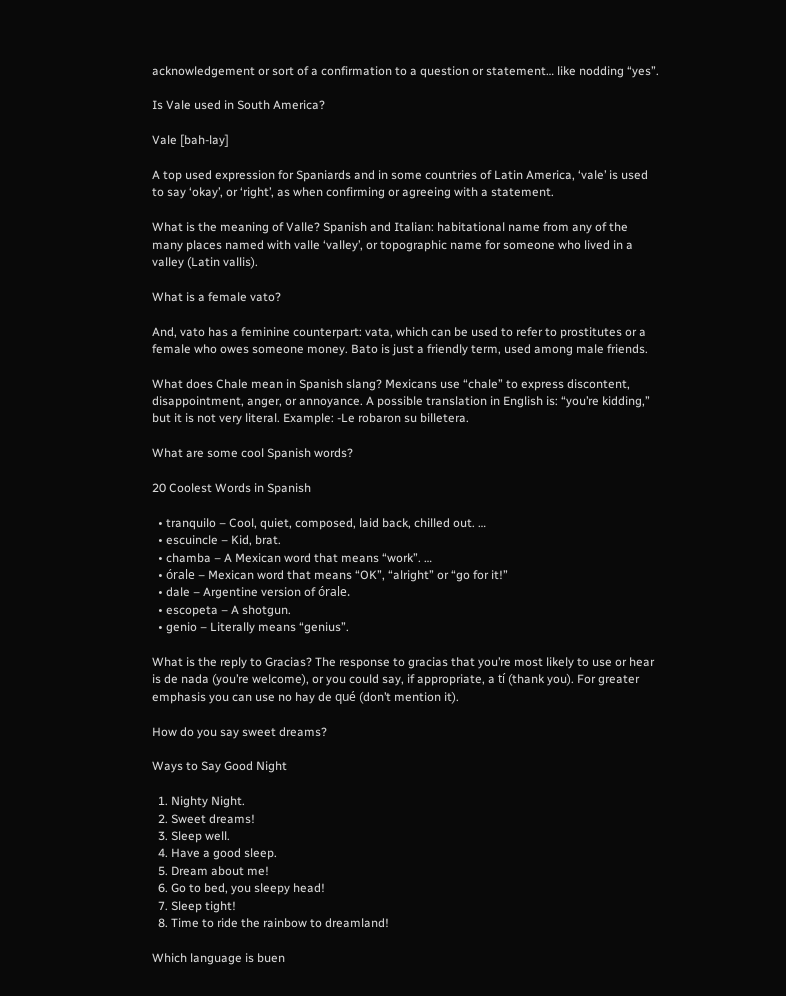acknowledgement or sort of a confirmation to a question or statement… like nodding “yes”.

Is Vale used in South America?

Vale [bah-lay]

A top used expression for Spaniards and in some countries of Latin America, ‘vale’ is used to say ‘okay’, or ‘right’, as when confirming or agreeing with a statement.

What is the meaning of Valle? Spanish and Italian: habitational name from any of the many places named with valle ‘valley’, or topographic name for someone who lived in a valley (Latin vallis).

What is a female vato?

And, vato has a feminine counterpart: vata, which can be used to refer to prostitutes or a female who owes someone money. Bato is just a friendly term, used among male friends.

What does Chale mean in Spanish slang? Mexicans use “chale” to express discontent, disappointment, anger, or annoyance. A possible translation in English is: “you’re kidding,” but it is not very literal. Example: -Le robaron su billetera.

What are some cool Spanish words?

20 Coolest Words in Spanish

  • tranquilo – Cool, quiet, composed, laid back, chilled out. …
  • escuincle – Kid, brat.
  • chamba – A Mexican word that means “work”. …
  • órale – Mexican word that means “OK”, “alright” or “go for it!”
  • dale – Argentine version of órale.
  • escopeta – A shotgun.
  • genio – Literally means “genius”.

What is the reply to Gracias? The response to gracias that you’re most likely to use or hear is de nada (you’re welcome), or you could say, if appropriate, a tí (thank you). For greater emphasis you can use no hay de qué (don’t mention it).

How do you say sweet dreams?

Ways to Say Good Night

  1. Nighty Night.
  2. Sweet dreams!
  3. Sleep well.
  4. Have a good sleep.
  5. Dream about me!
  6. Go to bed, you sleepy head!
  7. Sleep tight!
  8. Time to ride the rainbow to dreamland!

Which language is buen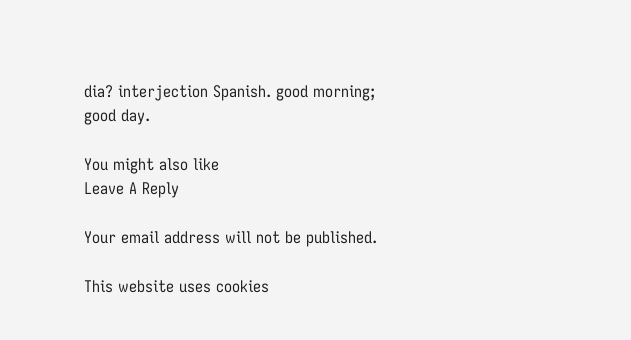dia? interjection Spanish. good morning; good day.

You might also like
Leave A Reply

Your email address will not be published.

This website uses cookies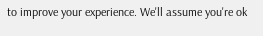to improve your experience. We'll assume you're ok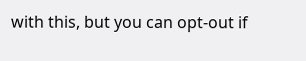with this, but you can opt-out if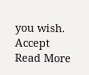you wish. Accept Read More